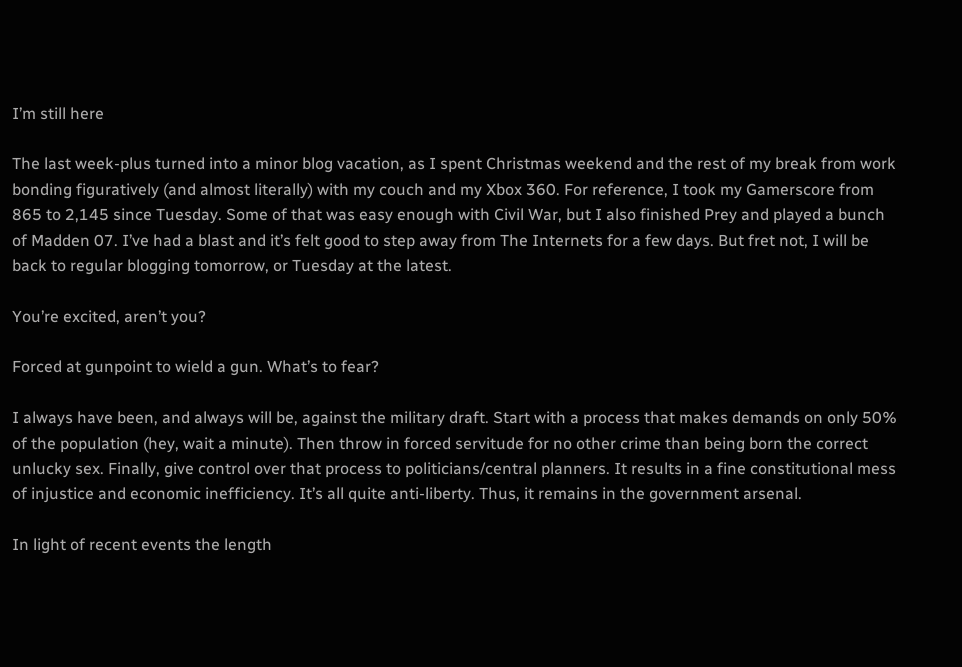I’m still here

The last week-plus turned into a minor blog vacation, as I spent Christmas weekend and the rest of my break from work bonding figuratively (and almost literally) with my couch and my Xbox 360. For reference, I took my Gamerscore from 865 to 2,145 since Tuesday. Some of that was easy enough with Civil War, but I also finished Prey and played a bunch of Madden 07. I’ve had a blast and it’s felt good to step away from The Internets for a few days. But fret not, I will be back to regular blogging tomorrow, or Tuesday at the latest.

You’re excited, aren’t you?

Forced at gunpoint to wield a gun. What’s to fear?

I always have been, and always will be, against the military draft. Start with a process that makes demands on only 50% of the population (hey, wait a minute). Then throw in forced servitude for no other crime than being born the correct unlucky sex. Finally, give control over that process to politicians/central planners. It results in a fine constitutional mess of injustice and economic inefficiency. It’s all quite anti-liberty. Thus, it remains in the government arsenal.

In light of recent events the length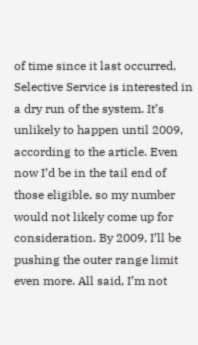of time since it last occurred, Selective Service is interested in a dry run of the system. It’s unlikely to happen until 2009, according to the article. Even now I’d be in the tail end of those eligible, so my number would not likely come up for consideration. By 2009, I’ll be pushing the outer range limit even more. All said, I’m not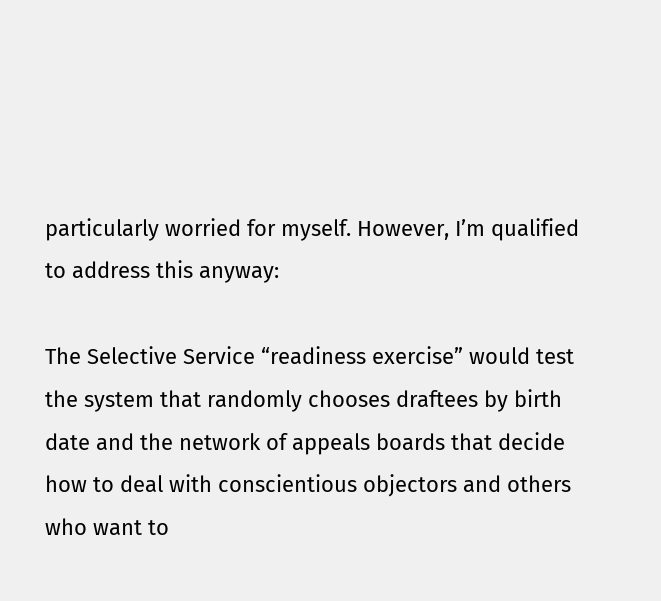particularly worried for myself. However, I’m qualified to address this anyway:

The Selective Service “readiness exercise” would test the system that randomly chooses draftees by birth date and the network of appeals boards that decide how to deal with conscientious objectors and others who want to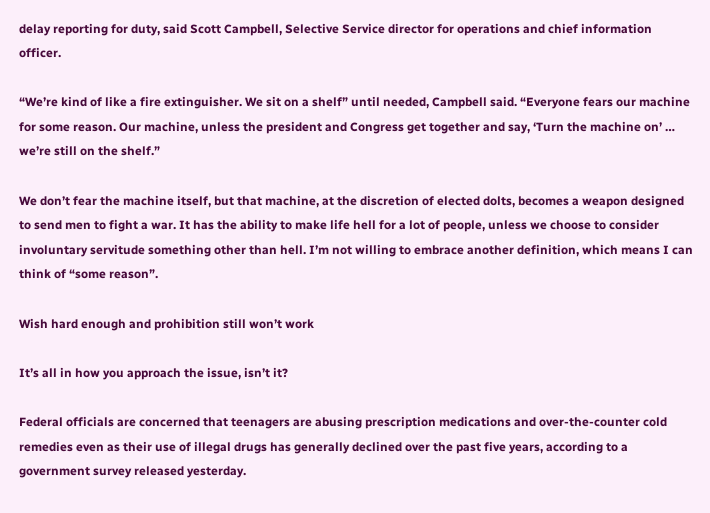delay reporting for duty, said Scott Campbell, Selective Service director for operations and chief information officer.

“We’re kind of like a fire extinguisher. We sit on a shelf” until needed, Campbell said. “Everyone fears our machine for some reason. Our machine, unless the president and Congress get together and say, ‘Turn the machine on’ … we’re still on the shelf.”

We don’t fear the machine itself, but that machine, at the discretion of elected dolts, becomes a weapon designed to send men to fight a war. It has the ability to make life hell for a lot of people, unless we choose to consider involuntary servitude something other than hell. I’m not willing to embrace another definition, which means I can think of “some reason”.

Wish hard enough and prohibition still won’t work

It’s all in how you approach the issue, isn’t it?

Federal officials are concerned that teenagers are abusing prescription medications and over-the-counter cold remedies even as their use of illegal drugs has generally declined over the past five years, according to a government survey released yesterday.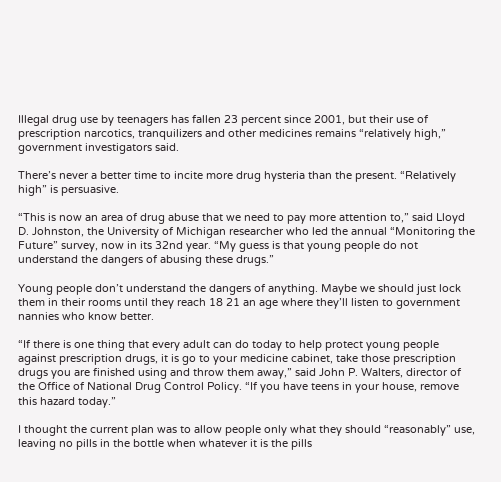Illegal drug use by teenagers has fallen 23 percent since 2001, but their use of prescription narcotics, tranquilizers and other medicines remains “relatively high,” government investigators said.

There’s never a better time to incite more drug hysteria than the present. “Relatively high” is persuasive.

“This is now an area of drug abuse that we need to pay more attention to,” said Lloyd D. Johnston, the University of Michigan researcher who led the annual “Monitoring the Future” survey, now in its 32nd year. “My guess is that young people do not understand the dangers of abusing these drugs.”

Young people don’t understand the dangers of anything. Maybe we should just lock them in their rooms until they reach 18 21 an age where they’ll listen to government nannies who know better.

“If there is one thing that every adult can do today to help protect young people against prescription drugs, it is go to your medicine cabinet, take those prescription drugs you are finished using and throw them away,” said John P. Walters, director of the Office of National Drug Control Policy. “If you have teens in your house, remove this hazard today.”

I thought the current plan was to allow people only what they should “reasonably” use, leaving no pills in the bottle when whatever it is the pills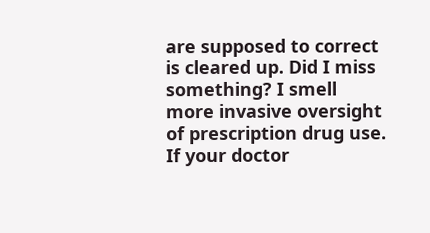are supposed to correct is cleared up. Did I miss something? I smell more invasive oversight of prescription drug use. If your doctor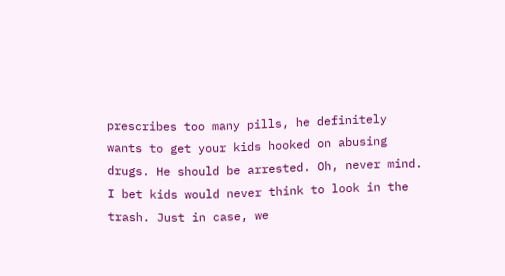prescribes too many pills, he definitely wants to get your kids hooked on abusing drugs. He should be arrested. Oh, never mind. I bet kids would never think to look in the trash. Just in case, we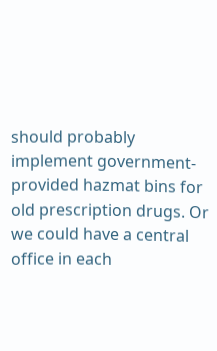should probably implement government-provided hazmat bins for old prescription drugs. Or we could have a central office in each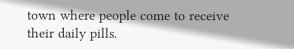town where people come to receive their daily pills.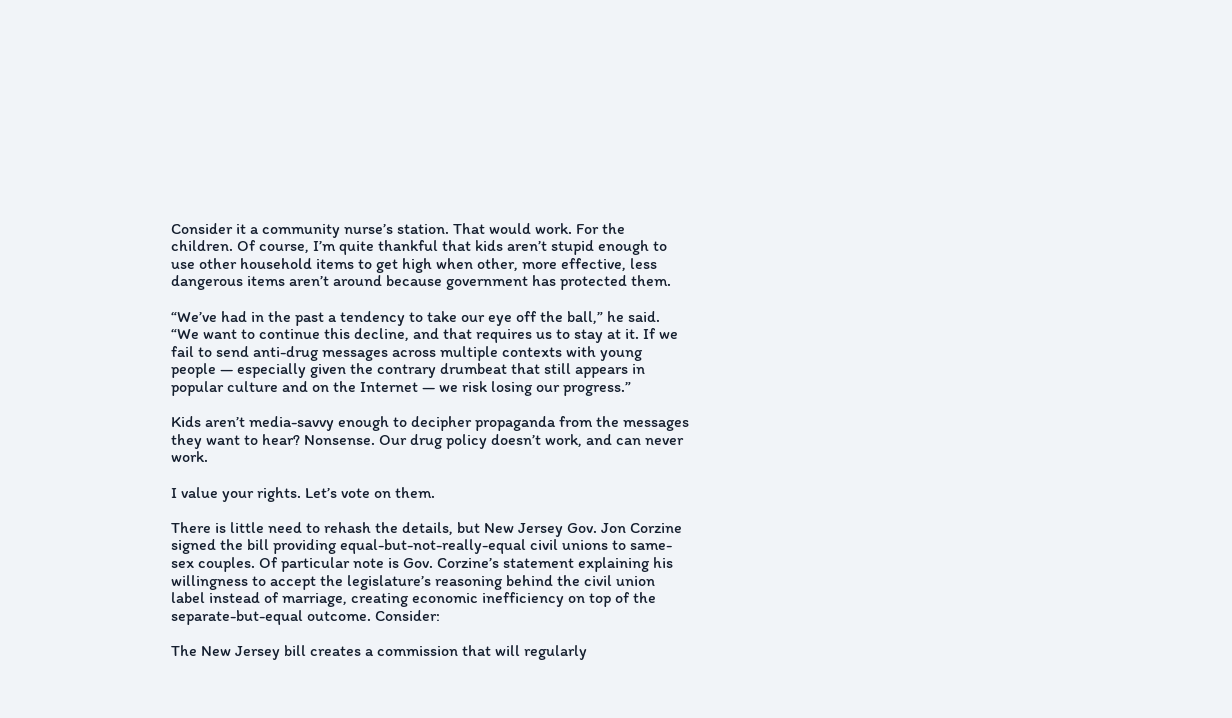Consider it a community nurse’s station. That would work. For the children. Of course, I’m quite thankful that kids aren’t stupid enough to use other household items to get high when other, more effective, less dangerous items aren’t around because government has protected them.

“We’ve had in the past a tendency to take our eye off the ball,” he said. “We want to continue this decline, and that requires us to stay at it. If we fail to send anti-drug messages across multiple contexts with young people — especially given the contrary drumbeat that still appears in popular culture and on the Internet — we risk losing our progress.”

Kids aren’t media-savvy enough to decipher propaganda from the messages they want to hear? Nonsense. Our drug policy doesn’t work, and can never work.

I value your rights. Let’s vote on them.

There is little need to rehash the details, but New Jersey Gov. Jon Corzine signed the bill providing equal-but-not-really-equal civil unions to same-sex couples. Of particular note is Gov. Corzine’s statement explaining his willingness to accept the legislature’s reasoning behind the civil union label instead of marriage, creating economic inefficiency on top of the separate-but-equal outcome. Consider:

The New Jersey bill creates a commission that will regularly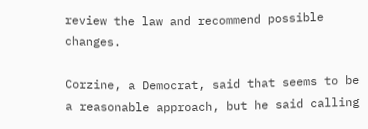review the law and recommend possible changes.

Corzine, a Democrat, said that seems to be a reasonable approach, but he said calling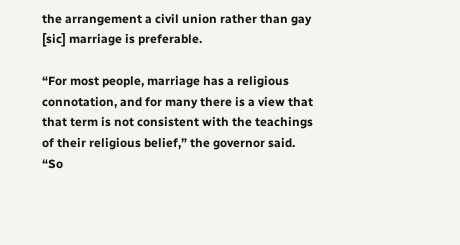the arrangement a civil union rather than gay [sic] marriage is preferable.

“For most people, marriage has a religious connotation, and for many there is a view that that term is not consistent with the teachings of their religious belief,” the governor said. “So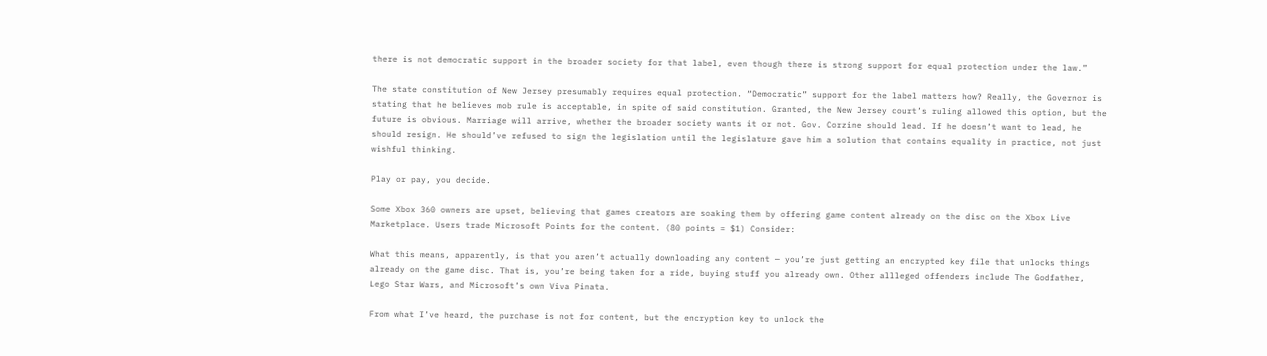there is not democratic support in the broader society for that label, even though there is strong support for equal protection under the law.”

The state constitution of New Jersey presumably requires equal protection. “Democratic” support for the label matters how? Really, the Governor is stating that he believes mob rule is acceptable, in spite of said constitution. Granted, the New Jersey court’s ruling allowed this option, but the future is obvious. Marriage will arrive, whether the broader society wants it or not. Gov. Corzine should lead. If he doesn’t want to lead, he should resign. He should’ve refused to sign the legislation until the legislature gave him a solution that contains equality in practice, not just wishful thinking.

Play or pay, you decide.

Some Xbox 360 owners are upset, believing that games creators are soaking them by offering game content already on the disc on the Xbox Live Marketplace. Users trade Microsoft Points for the content. (80 points = $1) Consider:

What this means, apparently, is that you aren’t actually downloading any content — you’re just getting an encrypted key file that unlocks things already on the game disc. That is, you’re being taken for a ride, buying stuff you already own. Other allleged offenders include The Godfather, Lego Star Wars, and Microsoft’s own Viva Pinata.

From what I’ve heard, the purchase is not for content, but the encryption key to unlock the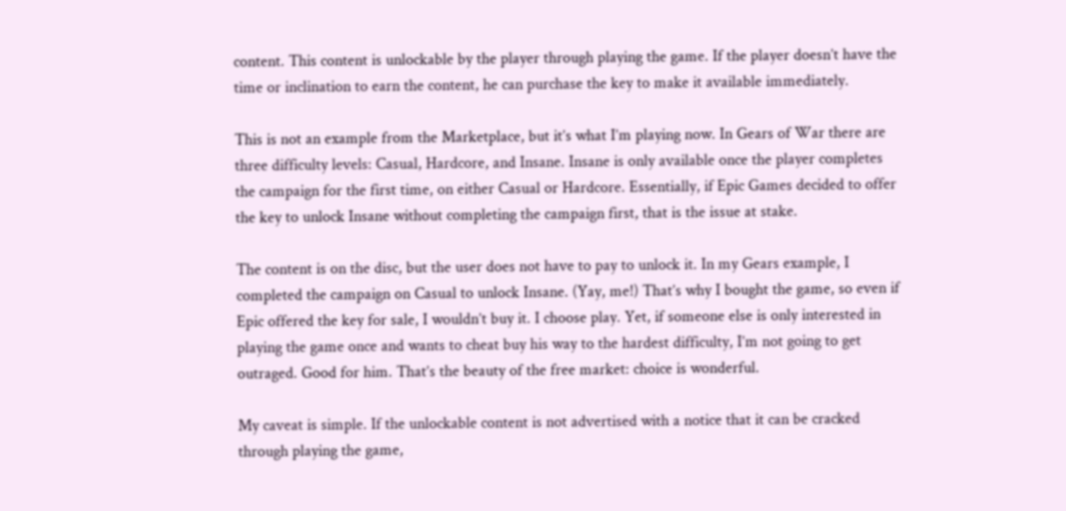content. This content is unlockable by the player through playing the game. If the player doesn’t have the time or inclination to earn the content, he can purchase the key to make it available immediately.

This is not an example from the Marketplace, but it’s what I’m playing now. In Gears of War there are three difficulty levels: Casual, Hardcore, and Insane. Insane is only available once the player completes the campaign for the first time, on either Casual or Hardcore. Essentially, if Epic Games decided to offer the key to unlock Insane without completing the campaign first, that is the issue at stake.

The content is on the disc, but the user does not have to pay to unlock it. In my Gears example, I completed the campaign on Casual to unlock Insane. (Yay, me!) That’s why I bought the game, so even if Epic offered the key for sale, I wouldn’t buy it. I choose play. Yet, if someone else is only interested in playing the game once and wants to cheat buy his way to the hardest difficulty, I’m not going to get outraged. Good for him. That’s the beauty of the free market: choice is wonderful.

My caveat is simple. If the unlockable content is not advertised with a notice that it can be cracked through playing the game,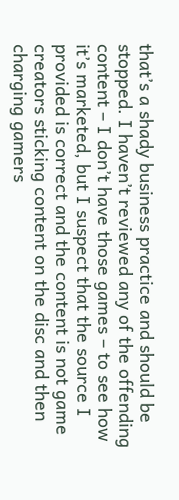that’s a shady business practice and should be stopped. I haven’t reviewed any of the offending content – I don’t have those games – to see how it’s marketed, but I suspect that the source I provided is correct and the content is not game creators sticking content on the disc and then charging gamers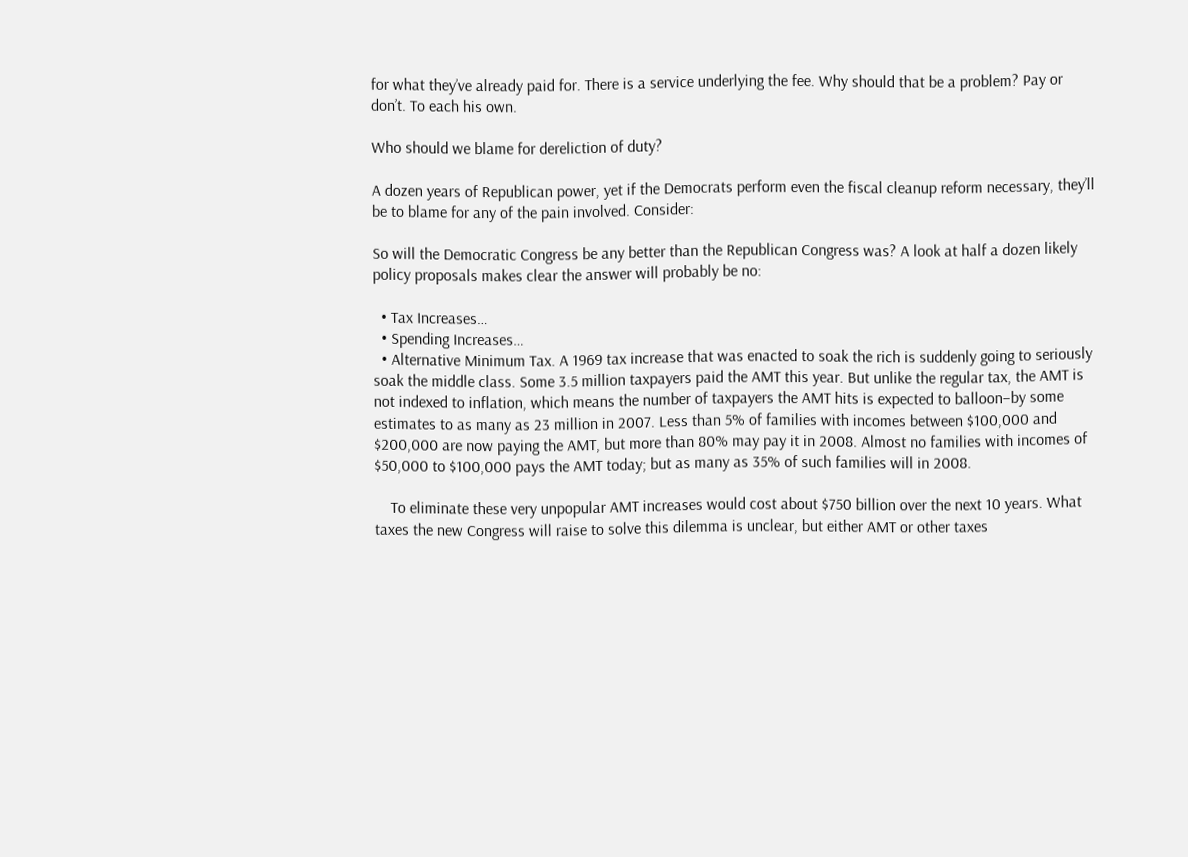for what they’ve already paid for. There is a service underlying the fee. Why should that be a problem? Pay or don’t. To each his own.

Who should we blame for dereliction of duty?

A dozen years of Republican power, yet if the Democrats perform even the fiscal cleanup reform necessary, they’ll be to blame for any of the pain involved. Consider:

So will the Democratic Congress be any better than the Republican Congress was? A look at half a dozen likely policy proposals makes clear the answer will probably be no:

  • Tax Increases…
  • Spending Increases…
  • Alternative Minimum Tax. A 1969 tax increase that was enacted to soak the rich is suddenly going to seriously soak the middle class. Some 3.5 million taxpayers paid the AMT this year. But unlike the regular tax, the AMT is not indexed to inflation, which means the number of taxpayers the AMT hits is expected to balloon–by some estimates to as many as 23 million in 2007. Less than 5% of families with incomes between $100,000 and $200,000 are now paying the AMT, but more than 80% may pay it in 2008. Almost no families with incomes of $50,000 to $100,000 pays the AMT today; but as many as 35% of such families will in 2008.

    To eliminate these very unpopular AMT increases would cost about $750 billion over the next 10 years. What taxes the new Congress will raise to solve this dilemma is unclear, but either AMT or other taxes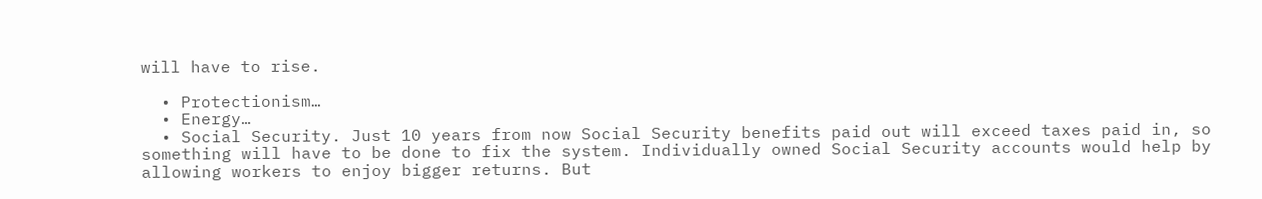will have to rise.

  • Protectionism…
  • Energy…
  • Social Security. Just 10 years from now Social Security benefits paid out will exceed taxes paid in, so something will have to be done to fix the system. Individually owned Social Security accounts would help by allowing workers to enjoy bigger returns. But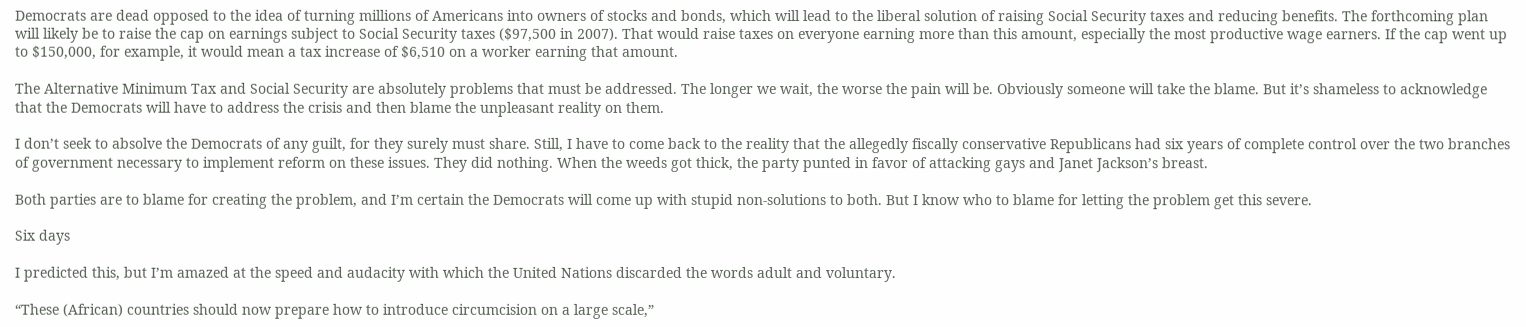Democrats are dead opposed to the idea of turning millions of Americans into owners of stocks and bonds, which will lead to the liberal solution of raising Social Security taxes and reducing benefits. The forthcoming plan will likely be to raise the cap on earnings subject to Social Security taxes ($97,500 in 2007). That would raise taxes on everyone earning more than this amount, especially the most productive wage earners. If the cap went up to $150,000, for example, it would mean a tax increase of $6,510 on a worker earning that amount.

The Alternative Minimum Tax and Social Security are absolutely problems that must be addressed. The longer we wait, the worse the pain will be. Obviously someone will take the blame. But it’s shameless to acknowledge that the Democrats will have to address the crisis and then blame the unpleasant reality on them.

I don’t seek to absolve the Democrats of any guilt, for they surely must share. Still, I have to come back to the reality that the allegedly fiscally conservative Republicans had six years of complete control over the two branches of government necessary to implement reform on these issues. They did nothing. When the weeds got thick, the party punted in favor of attacking gays and Janet Jackson’s breast.

Both parties are to blame for creating the problem, and I’m certain the Democrats will come up with stupid non-solutions to both. But I know who to blame for letting the problem get this severe.

Six days

I predicted this, but I’m amazed at the speed and audacity with which the United Nations discarded the words adult and voluntary.

“These (African) countries should now prepare how to introduce circumcision on a large scale,”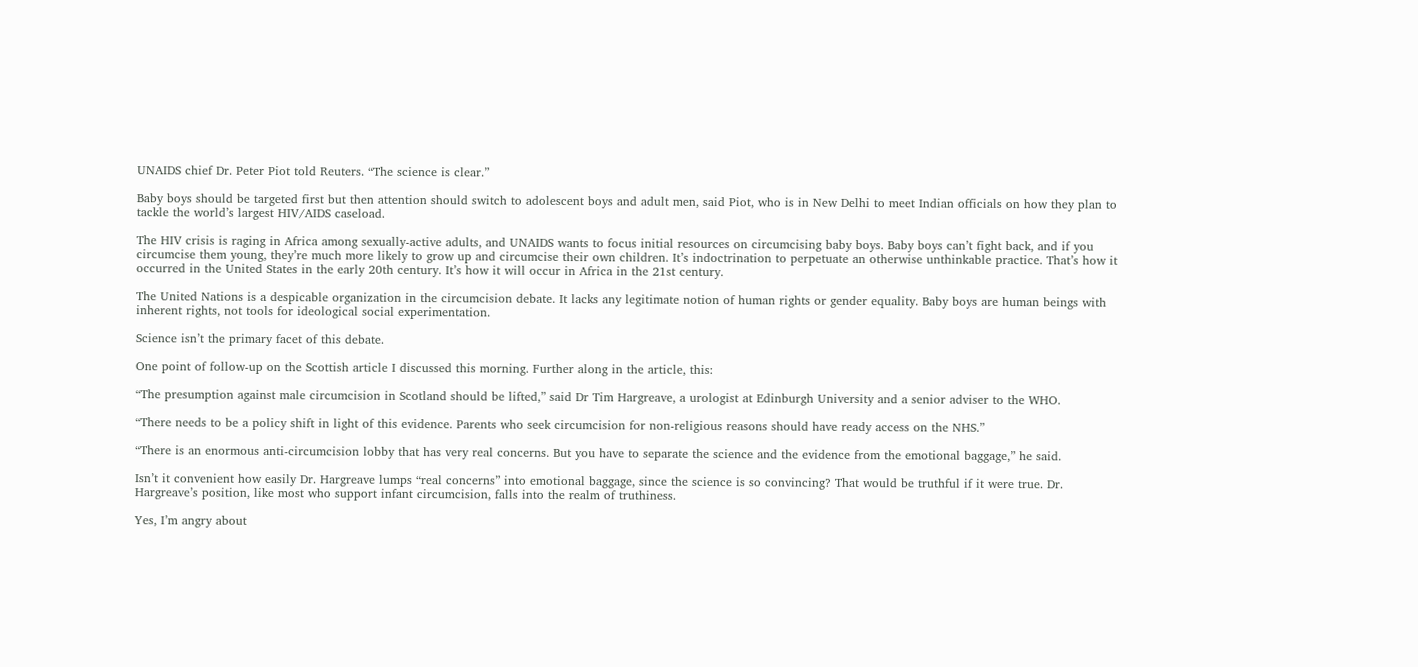UNAIDS chief Dr. Peter Piot told Reuters. “The science is clear.”

Baby boys should be targeted first but then attention should switch to adolescent boys and adult men, said Piot, who is in New Delhi to meet Indian officials on how they plan to tackle the world’s largest HIV/AIDS caseload.

The HIV crisis is raging in Africa among sexually-active adults, and UNAIDS wants to focus initial resources on circumcising baby boys. Baby boys can’t fight back, and if you circumcise them young, they’re much more likely to grow up and circumcise their own children. It’s indoctrination to perpetuate an otherwise unthinkable practice. That’s how it occurred in the United States in the early 20th century. It’s how it will occur in Africa in the 21st century.

The United Nations is a despicable organization in the circumcision debate. It lacks any legitimate notion of human rights or gender equality. Baby boys are human beings with inherent rights, not tools for ideological social experimentation.

Science isn’t the primary facet of this debate.

One point of follow-up on the Scottish article I discussed this morning. Further along in the article, this:

“The presumption against male circumcision in Scotland should be lifted,” said Dr Tim Hargreave, a urologist at Edinburgh University and a senior adviser to the WHO.

“There needs to be a policy shift in light of this evidence. Parents who seek circumcision for non-religious reasons should have ready access on the NHS.”

“There is an enormous anti-circumcision lobby that has very real concerns. But you have to separate the science and the evidence from the emotional baggage,” he said.

Isn’t it convenient how easily Dr. Hargreave lumps “real concerns” into emotional baggage, since the science is so convincing? That would be truthful if it were true. Dr. Hargreave’s position, like most who support infant circumcision, falls into the realm of truthiness.

Yes, I’m angry about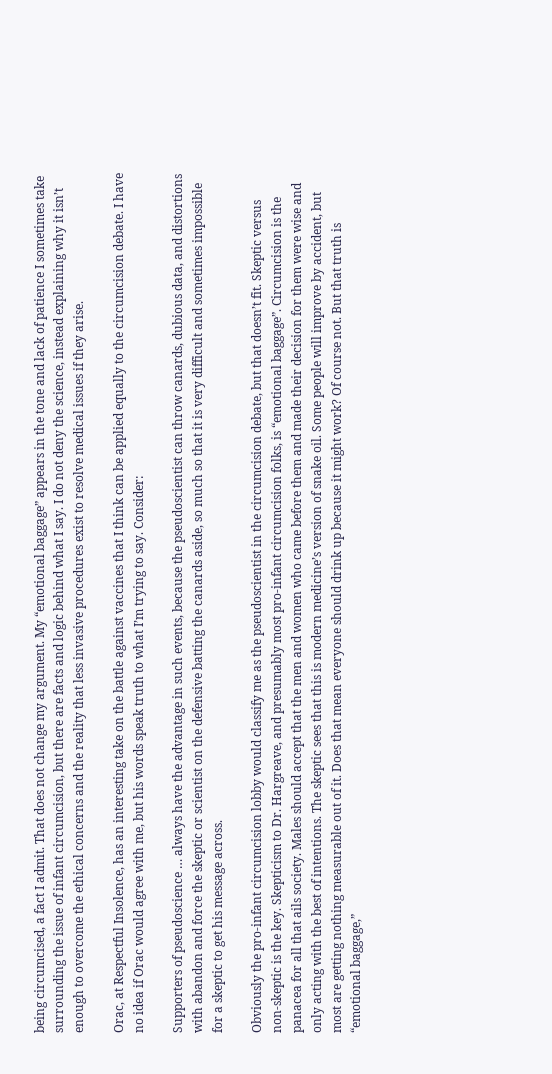being circumcised, a fact I admit. That does not change my argument. My “emotional baggage” appears in the tone and lack of patience I sometimes take surrounding the issue of infant circumcision, but there are facts and logic behind what I say. I do not deny the science, instead explaining why it isn’t enough to overcome the ethical concerns and the reality that less invasive procedures exist to resolve medical issues if they arise.

Orac, at Respectful Insolence, has an interesting take on the battle against vaccines that I think can be applied equally to the circumcision debate. I have no idea if Orac would agree with me, but his words speak truth to what I’m trying to say. Consider:

Supporters of pseudoscience … always have the advantage in such events, because the pseudoscientist can throw canards, dubious data, and distortions with abandon and force the skeptic or scientist on the defensive batting the canards aside, so much so that it is very difficult and sometimes impossible for a skeptic to get his message across.

Obviously the pro-infant circumcision lobby would classify me as the pseudoscientist in the circumcision debate, but that doesn’t fit. Skeptic versus non-skeptic is the key. Skepticism to Dr. Hargreave, and presumably most pro-infant circumcision folks, is “emotional baggage”. Circumcision is the panacea for all that ails society. Males should accept that the men and women who came before them and made their decision for them were wise and only acting with the best of intentions. The skeptic sees that this is modern medicine’s version of snake oil. Some people will improve by accident, but most are getting nothing measurable out of it. Does that mean everyone should drink up because it might work? Of course not. But that truth is “emotional baggage,”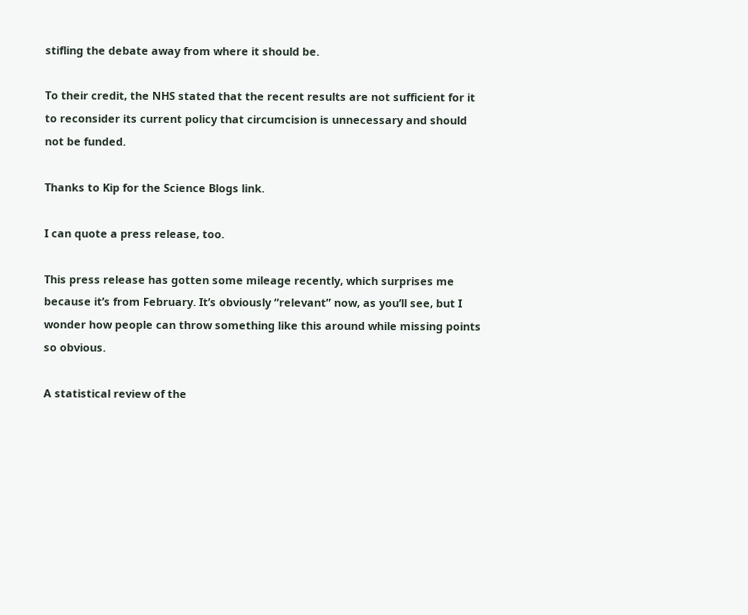stifling the debate away from where it should be.

To their credit, the NHS stated that the recent results are not sufficient for it to reconsider its current policy that circumcision is unnecessary and should not be funded.

Thanks to Kip for the Science Blogs link.

I can quote a press release, too.

This press release has gotten some mileage recently, which surprises me because it’s from February. It’s obviously “relevant” now, as you’ll see, but I wonder how people can throw something like this around while missing points so obvious.

A statistical review of the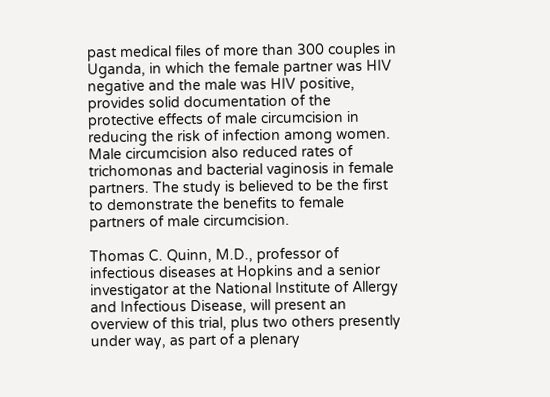past medical files of more than 300 couples in Uganda, in which the female partner was HIV negative and the male was HIV positive, provides solid documentation of the protective effects of male circumcision in reducing the risk of infection among women. Male circumcision also reduced rates of trichomonas and bacterial vaginosis in female partners. The study is believed to be the first to demonstrate the benefits to female partners of male circumcision.

Thomas C. Quinn, M.D., professor of infectious diseases at Hopkins and a senior investigator at the National Institute of Allergy and Infectious Disease, will present an overview of this trial, plus two others presently under way, as part of a plenary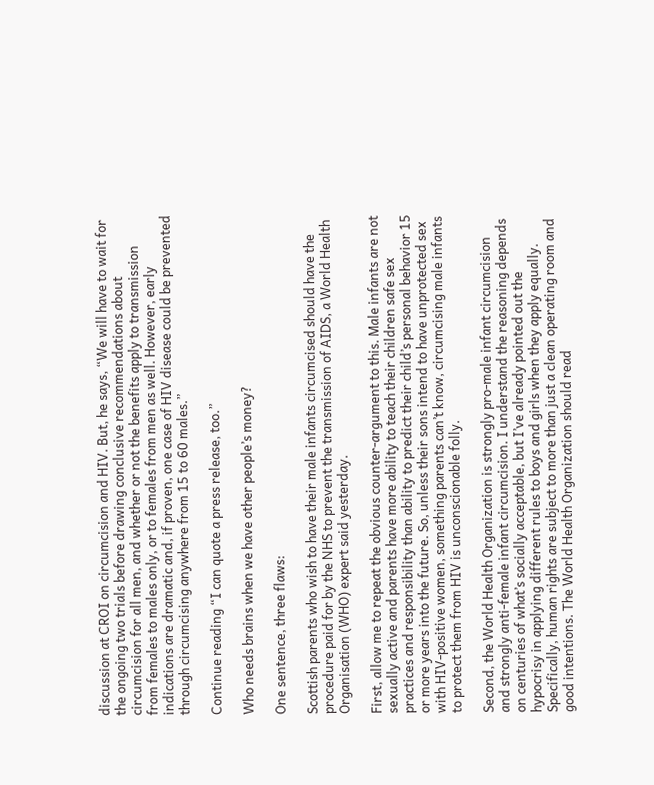discussion at CROI on circumcision and HIV. But, he says, “We will have to wait for the ongoing two trials before drawing conclusive recommendations about circumcision for all men, and whether or not the benefits apply to transmission from females to males only, or to females from men as well. However, early indications are dramatic and, if proven, one case of HIV disease could be prevented through circumcising anywhere from 15 to 60 males.”

Continue reading “I can quote a press release, too.”

Who needs brains when we have other people’s money?

One sentence, three flaws:

Scottish parents who wish to have their male infants circumcised should have the procedure paid for by the NHS to prevent the transmission of AIDS, a World Health Organisation (WHO) expert said yesterday.

First, allow me to repeat the obvious counter-argument to this. Male infants are not sexually active and parents have more ability to teach their children safe sex practices and responsibility than ability to predict their child’s personal behavior 15 or more years into the future. So, unless their sons intend to have unprotected sex with HIV-positive women, something parents can’t know, circumcising male infants to protect them from HIV is unconscionable folly.

Second, the World Health Organization is strongly pro-male infant circumcision and strongly anti-female infant circumcision. I understand the reasoning depends on centuries of what’s socially acceptable, but I’ve already pointed out the hypocrisy in applying different rules to boys and girls when they apply equally. Specifically, human rights are subject to more than just a clean operating room and good intentions. The World Health Organization should read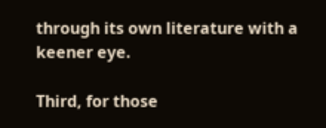through its own literature with a keener eye.

Third, for those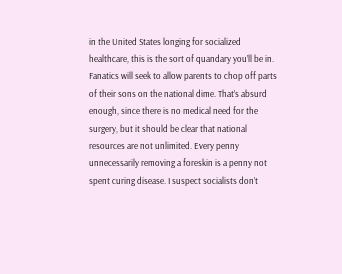in the United States longing for socialized healthcare, this is the sort of quandary you’ll be in. Fanatics will seek to allow parents to chop off parts of their sons on the national dime. That’s absurd enough, since there is no medical need for the surgery, but it should be clear that national resources are not unlimited. Every penny unnecessarily removing a foreskin is a penny not spent curing disease. I suspect socialists don’t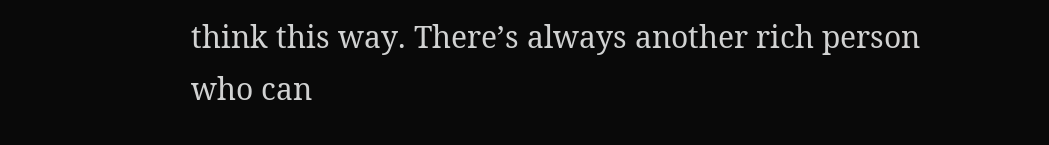think this way. There’s always another rich person who can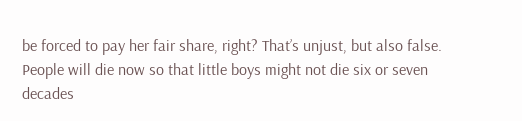be forced to pay her fair share, right? That’s unjust, but also false. People will die now so that little boys might not die six or seven decades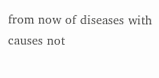from now of diseases with causes not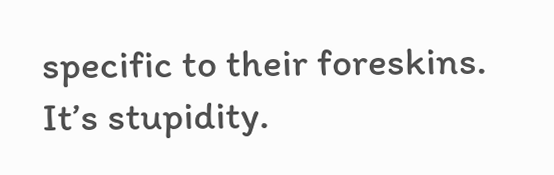specific to their foreskins. It’s stupidity.